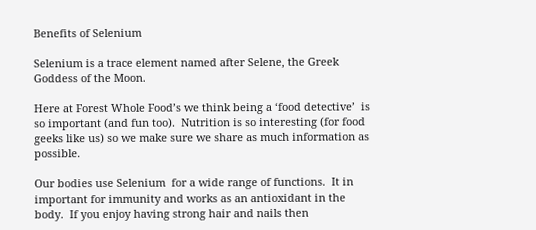Benefits of Selenium

Selenium is a trace element named after Selene, the Greek Goddess of the Moon.

Here at Forest Whole Food’s we think being a ‘food detective’  is so important (and fun too).  Nutrition is so interesting (for food geeks like us) so we make sure we share as much information as possible.

Our bodies use Selenium  for a wide range of functions.  It in important for immunity and works as an antioxidant in the body.  If you enjoy having strong hair and nails then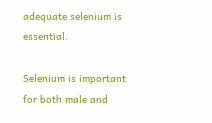adequate selenium is essential.

Selenium is important for both male and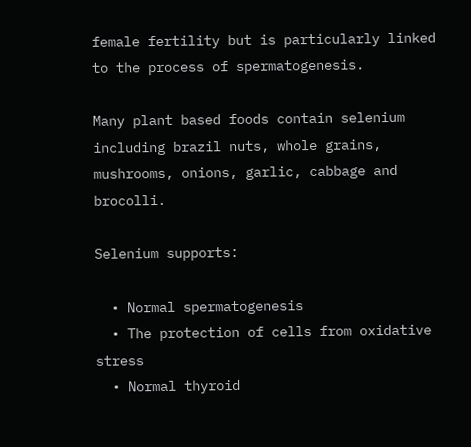female fertility but is particularly linked to the process of spermatogenesis.

Many plant based foods contain selenium including brazil nuts, whole grains, mushrooms, onions, garlic, cabbage and brocolli.

Selenium supports:

  • Normal spermatogenesis
  • The protection of cells from oxidative stress
  • Normal thyroid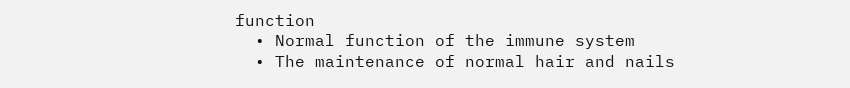function
  • Normal function of the immune system
  • The maintenance of normal hair and nails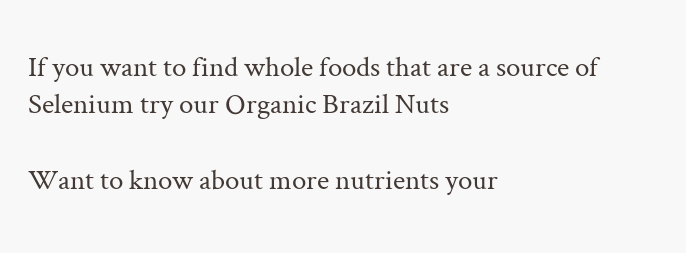If you want to find whole foods that are a source of Selenium try our Organic Brazil Nuts

Want to know about more nutrients your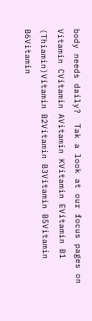body needs daily?  Tak a look at our focus pages on Vitamin CVitamin AVitamin KVitamin EVitamin B1 (Thiamin)Vitamin B2Vitamin B3Vitamin B5Vitamin B6Vitamin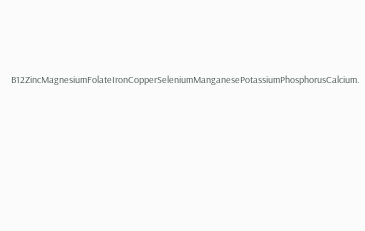B12ZincMagnesiumFolateIronCopperSeleniumManganesePotassiumPhosphorusCalcium.